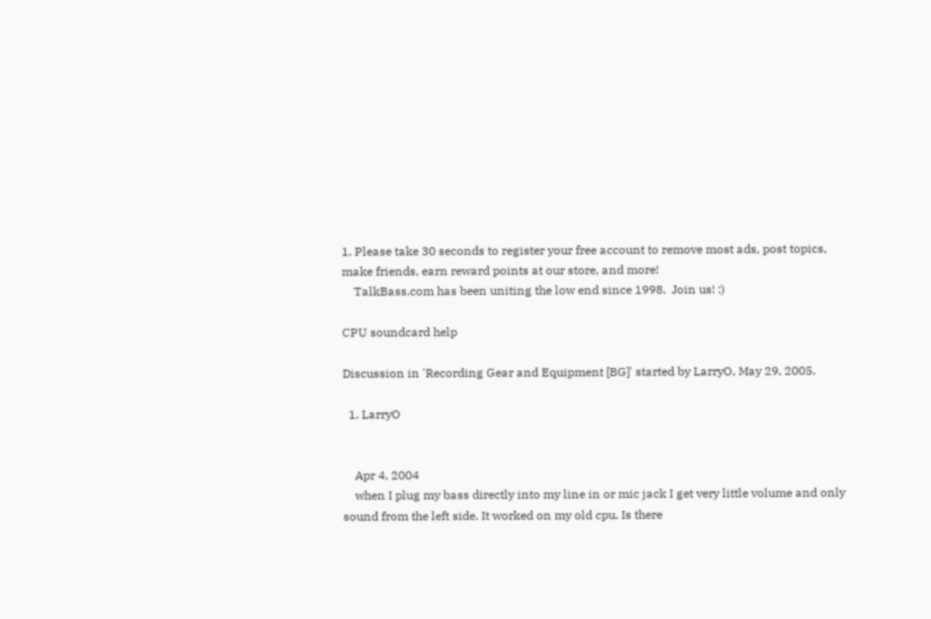1. Please take 30 seconds to register your free account to remove most ads, post topics, make friends, earn reward points at our store, and more!
    TalkBass.com has been uniting the low end since 1998.  Join us! :)

CPU soundcard help

Discussion in 'Recording Gear and Equipment [BG]' started by LarryO, May 29, 2005.

  1. LarryO


    Apr 4, 2004
    when I plug my bass directly into my line in or mic jack I get very little volume and only sound from the left side. It worked on my old cpu. Is there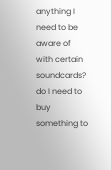anything I need to be aware of with certain soundcards? do I need to buy something to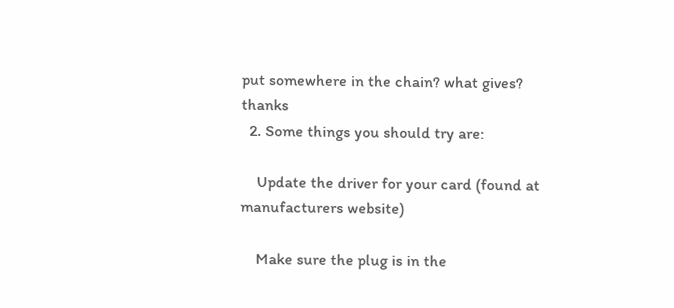put somewhere in the chain? what gives? thanks
  2. Some things you should try are:

    Update the driver for your card (found at manufacturers website)

    Make sure the plug is in the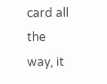card all the way, it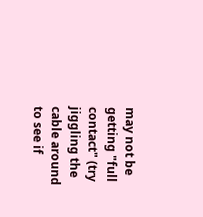may not be getting "full contact" (try jiggling the cable around to see if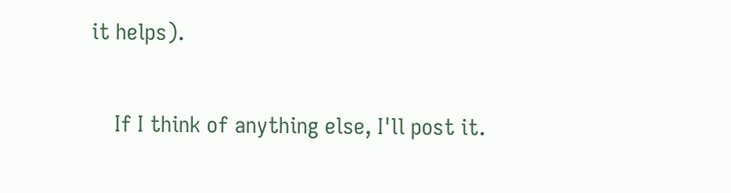it helps).

    If I think of anything else, I'll post it.